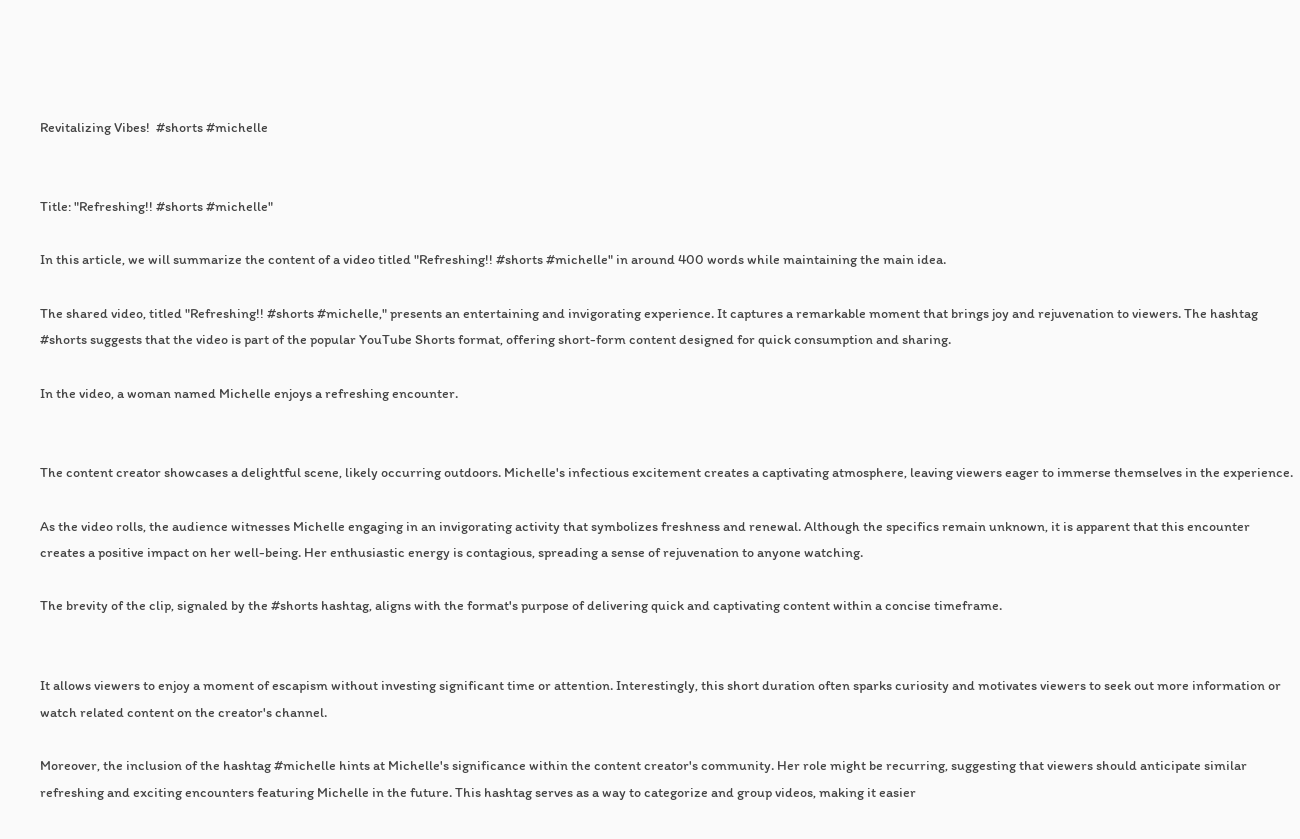Revitalizing Vibes!  #shorts #michelle


Title: "Refreshing!! #shorts #michelle"

In this article, we will summarize the content of a video titled "Refreshing!! #shorts #michelle" in around 400 words while maintaining the main idea.

The shared video, titled "Refreshing!! #shorts #michelle," presents an entertaining and invigorating experience. It captures a remarkable moment that brings joy and rejuvenation to viewers. The hashtag #shorts suggests that the video is part of the popular YouTube Shorts format, offering short-form content designed for quick consumption and sharing.

In the video, a woman named Michelle enjoys a refreshing encounter.


The content creator showcases a delightful scene, likely occurring outdoors. Michelle's infectious excitement creates a captivating atmosphere, leaving viewers eager to immerse themselves in the experience.

As the video rolls, the audience witnesses Michelle engaging in an invigorating activity that symbolizes freshness and renewal. Although the specifics remain unknown, it is apparent that this encounter creates a positive impact on her well-being. Her enthusiastic energy is contagious, spreading a sense of rejuvenation to anyone watching.

The brevity of the clip, signaled by the #shorts hashtag, aligns with the format's purpose of delivering quick and captivating content within a concise timeframe.


It allows viewers to enjoy a moment of escapism without investing significant time or attention. Interestingly, this short duration often sparks curiosity and motivates viewers to seek out more information or watch related content on the creator's channel.

Moreover, the inclusion of the hashtag #michelle hints at Michelle's significance within the content creator's community. Her role might be recurring, suggesting that viewers should anticipate similar refreshing and exciting encounters featuring Michelle in the future. This hashtag serves as a way to categorize and group videos, making it easier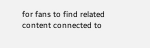for fans to find related content connected to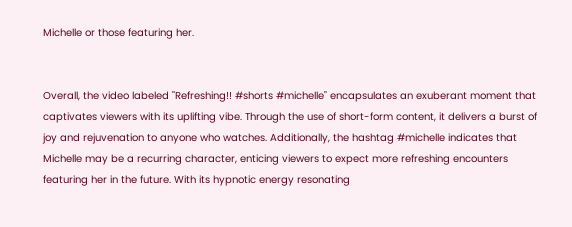Michelle or those featuring her.


Overall, the video labeled "Refreshing!! #shorts #michelle" encapsulates an exuberant moment that captivates viewers with its uplifting vibe. Through the use of short-form content, it delivers a burst of joy and rejuvenation to anyone who watches. Additionally, the hashtag #michelle indicates that Michelle may be a recurring character, enticing viewers to expect more refreshing encounters featuring her in the future. With its hypnotic energy resonating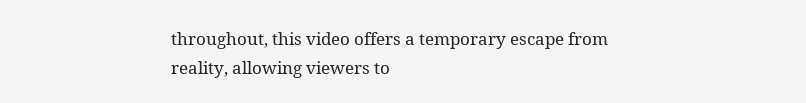throughout, this video offers a temporary escape from reality, allowing viewers to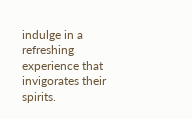indulge in a refreshing experience that invigorates their spirits.